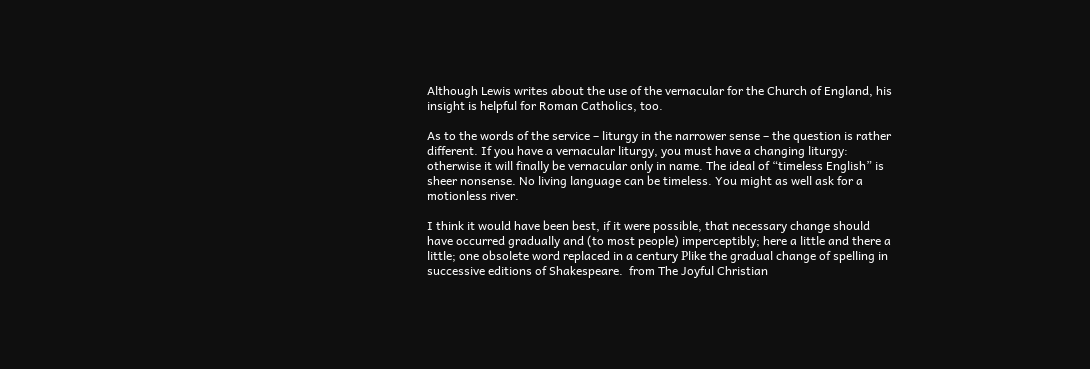Although Lewis writes about the use of the vernacular for the Church of England, his insight is helpful for Roman Catholics, too.

As to the words of the service – liturgy in the narrower sense – the question is rather different. If you have a vernacular liturgy, you must have a changing liturgy: otherwise it will finally be vernacular only in name. The ideal of “timeless English” is sheer nonsense. No living language can be timeless. You might as well ask for a motionless river.

I think it would have been best, if it were possible, that necessary change should have occurred gradually and (to most people) imperceptibly; here a little and there a little; one obsolete word replaced in a century Рlike the gradual change of spelling in successive editions of Shakespeare.  from The Joyful Christian